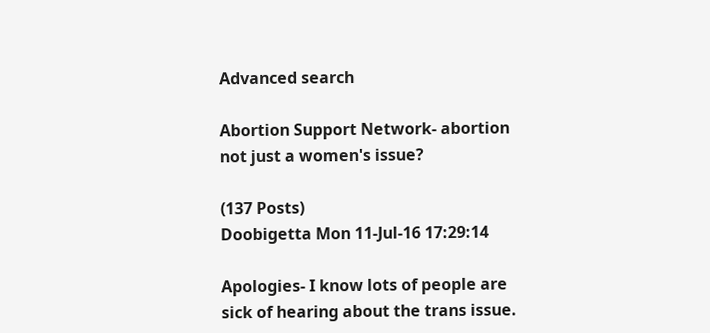Advanced search

Abortion Support Network- abortion not just a women's issue?

(137 Posts)
Doobigetta Mon 11-Jul-16 17:29:14

Apologies- I know lots of people are sick of hearing about the trans issue.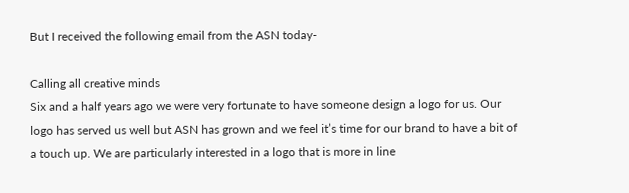But I received the following email from the ASN today-

Calling all creative minds
Six and a half years ago we were very fortunate to have someone design a logo for us. Our logo has served us well but ASN has grown and we feel it’s time for our brand to have a bit of a touch up. We are particularly interested in a logo that is more in line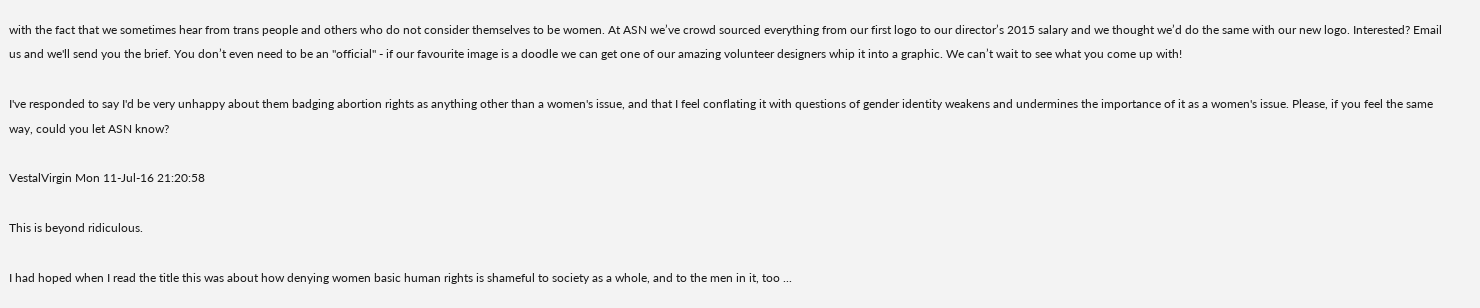with the fact that we sometimes hear from trans people and others who do not consider themselves to be women. At ASN we’ve crowd sourced everything from our first logo to our director’s 2015 salary and we thought we’d do the same with our new logo. Interested? Email us and we'll send you the brief. You don’t even need to be an "official" - if our favourite image is a doodle we can get one of our amazing volunteer designers whip it into a graphic. We can’t wait to see what you come up with!

I've responded to say I'd be very unhappy about them badging abortion rights as anything other than a women's issue, and that I feel conflating it with questions of gender identity weakens and undermines the importance of it as a women's issue. Please, if you feel the same way, could you let ASN know?

VestalVirgin Mon 11-Jul-16 21:20:58

This is beyond ridiculous.

I had hoped when I read the title this was about how denying women basic human rights is shameful to society as a whole, and to the men in it, too ...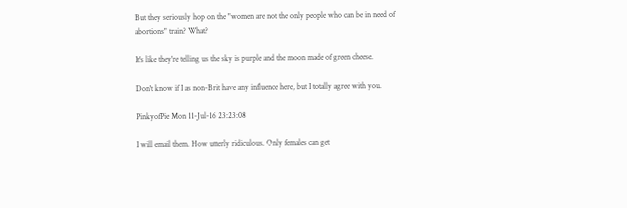But they seriously hop on the "women are not the only people who can be in need of abortions" train? What?

It's like they're telling us the sky is purple and the moon made of green cheese.

Don't know if I as non-Brit have any influence here, but I totally agree with you.

PinkyofPie Mon 11-Jul-16 23:23:08

I will email them. How utterly ridiculous. Only females can get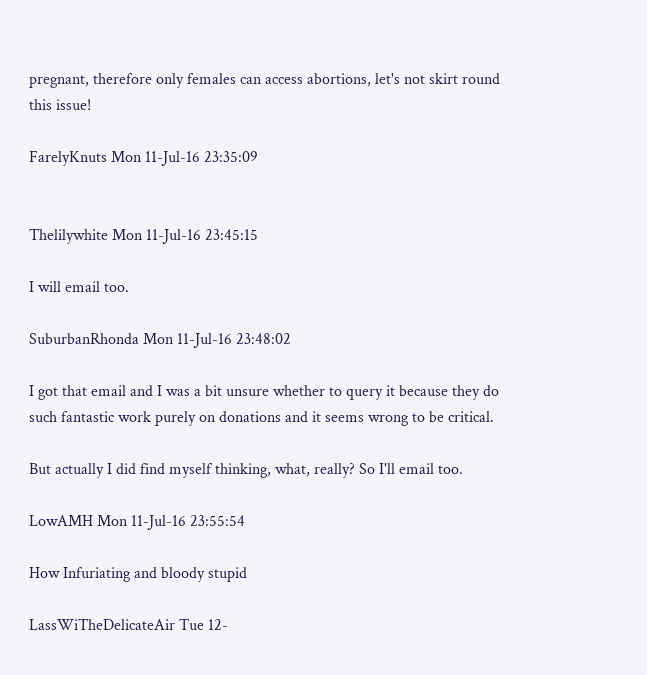pregnant, therefore only females can access abortions, let's not skirt round this issue!

FarelyKnuts Mon 11-Jul-16 23:35:09


Thelilywhite Mon 11-Jul-16 23:45:15

I will email too.

SuburbanRhonda Mon 11-Jul-16 23:48:02

I got that email and I was a bit unsure whether to query it because they do such fantastic work purely on donations and it seems wrong to be critical.

But actually I did find myself thinking, what, really? So I'll email too.

LowAMH Mon 11-Jul-16 23:55:54

How Infuriating and bloody stupid

LassWiTheDelicateAir Tue 12-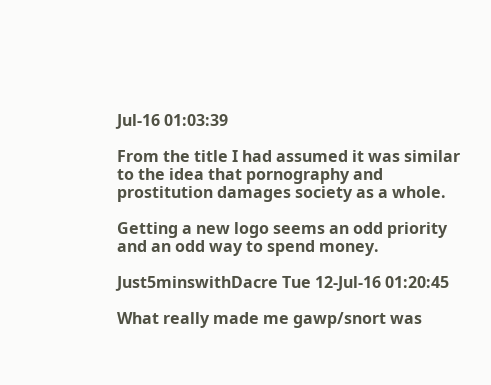Jul-16 01:03:39

From the title I had assumed it was similar to the idea that pornography and prostitution damages society as a whole.

Getting a new logo seems an odd priority and an odd way to spend money.

Just5minswithDacre Tue 12-Jul-16 01:20:45

What really made me gawp/snort was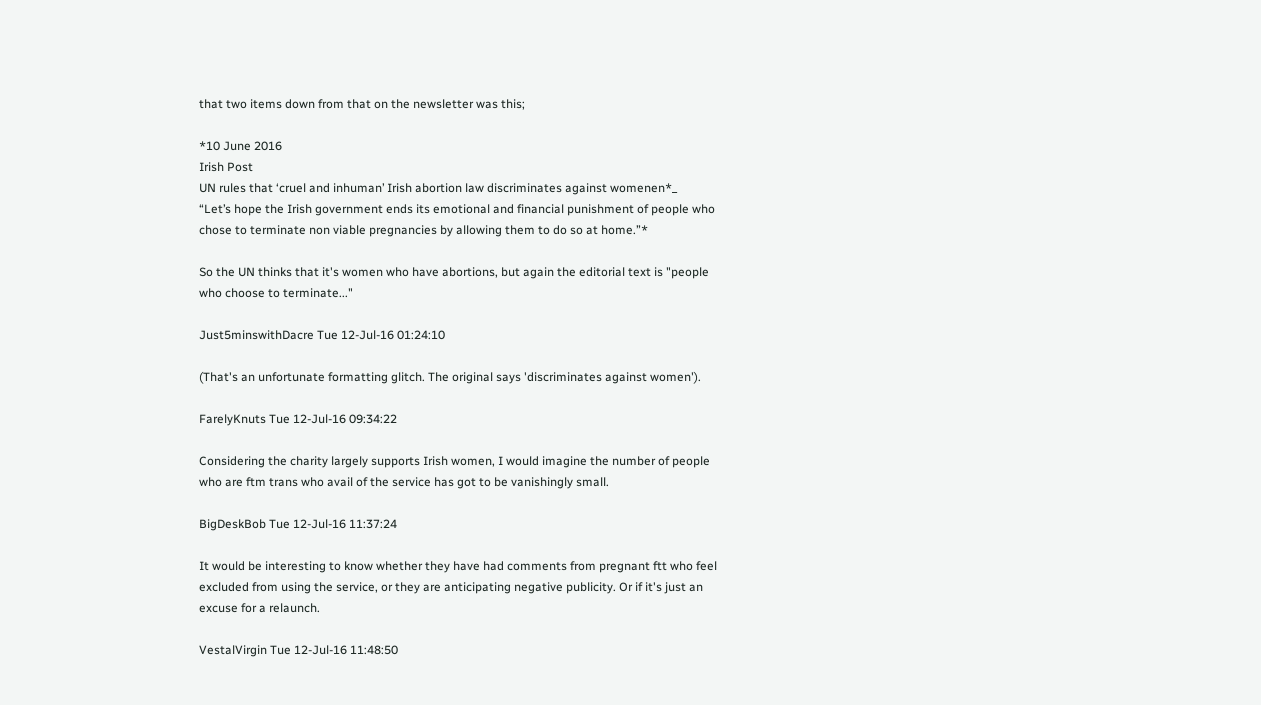that two items down from that on the newsletter was this;

*10 June 2016
Irish Post
UN rules that ‘cruel and inhuman’ Irish abortion law discriminates against womenen*_
“Let’s hope the Irish government ends its emotional and financial punishment of people who chose to terminate non viable pregnancies by allowing them to do so at home.”*

So the UN thinks that it's women who have abortions, but again the editorial text is "people who choose to terminate..."

Just5minswithDacre Tue 12-Jul-16 01:24:10

(That's an unfortunate formatting glitch. The original says 'discriminates against women').

FarelyKnuts Tue 12-Jul-16 09:34:22

Considering the charity largely supports Irish women, I would imagine the number of people who are ftm trans who avail of the service has got to be vanishingly small.

BigDeskBob Tue 12-Jul-16 11:37:24

It would be interesting to know whether they have had comments from pregnant ftt who feel excluded from using the service, or they are anticipating negative publicity. Or if it's just an excuse for a relaunch.

VestalVirgin Tue 12-Jul-16 11:48:50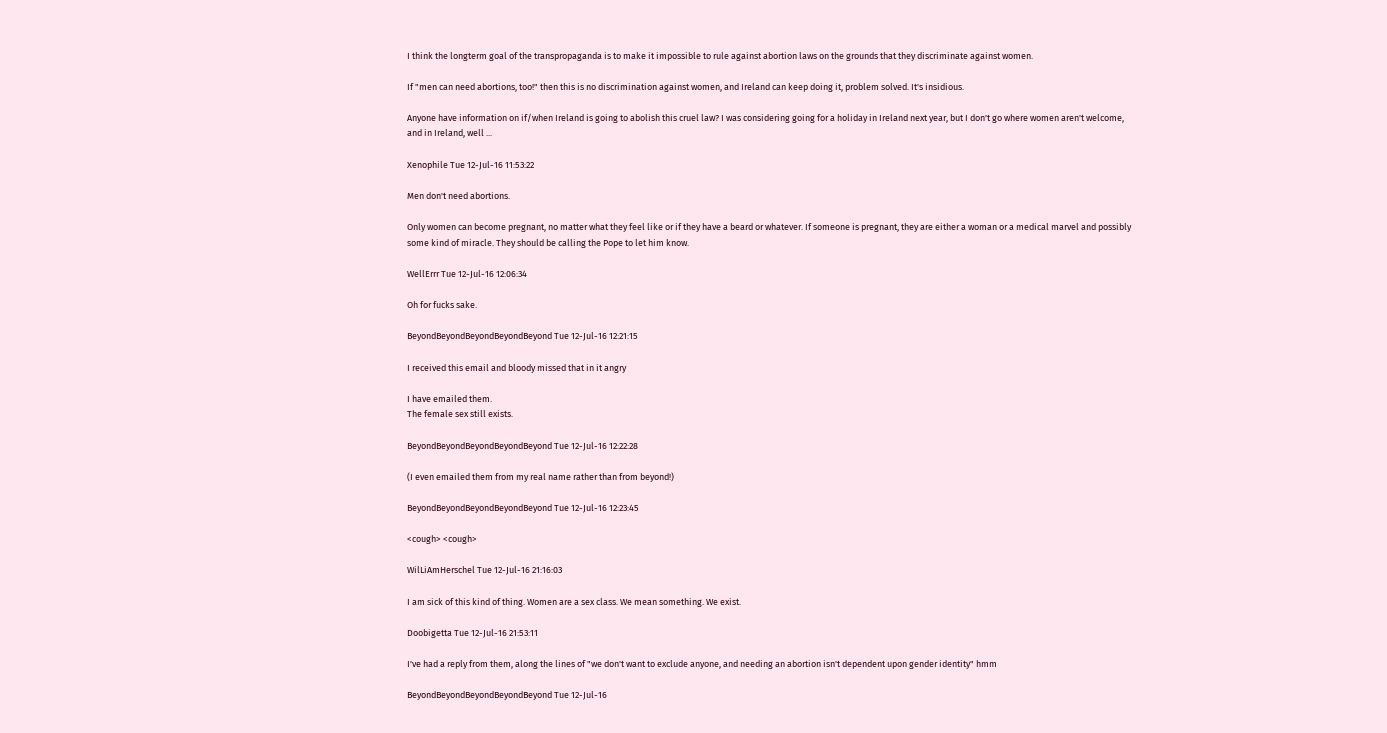I think the longterm goal of the transpropaganda is to make it impossible to rule against abortion laws on the grounds that they discriminate against women.

If "men can need abortions, too!" then this is no discrimination against women, and Ireland can keep doing it, problem solved. It's insidious.

Anyone have information on if/when Ireland is going to abolish this cruel law? I was considering going for a holiday in Ireland next year, but I don't go where women aren't welcome, and in Ireland, well ...

Xenophile Tue 12-Jul-16 11:53:22

Men don't need abortions.

Only women can become pregnant, no matter what they feel like or if they have a beard or whatever. If someone is pregnant, they are either a woman or a medical marvel and possibly some kind of miracle. They should be calling the Pope to let him know.

WellErrr Tue 12-Jul-16 12:06:34

Oh for fucks sake.

BeyondBeyondBeyondBeyondBeyond Tue 12-Jul-16 12:21:15

I received this email and bloody missed that in it angry

I have emailed them.
The female sex still exists.

BeyondBeyondBeyondBeyondBeyond Tue 12-Jul-16 12:22:28

(I even emailed them from my real name rather than from beyond!)

BeyondBeyondBeyondBeyondBeyond Tue 12-Jul-16 12:23:45

<cough> <cough>

WilLiAmHerschel Tue 12-Jul-16 21:16:03

I am sick of this kind of thing. Women are a sex class. We mean something. We exist.

Doobigetta Tue 12-Jul-16 21:53:11

I've had a reply from them, along the lines of "we don't want to exclude anyone, and needing an abortion isn't dependent upon gender identity" hmm

BeyondBeyondBeyondBeyondBeyond Tue 12-Jul-16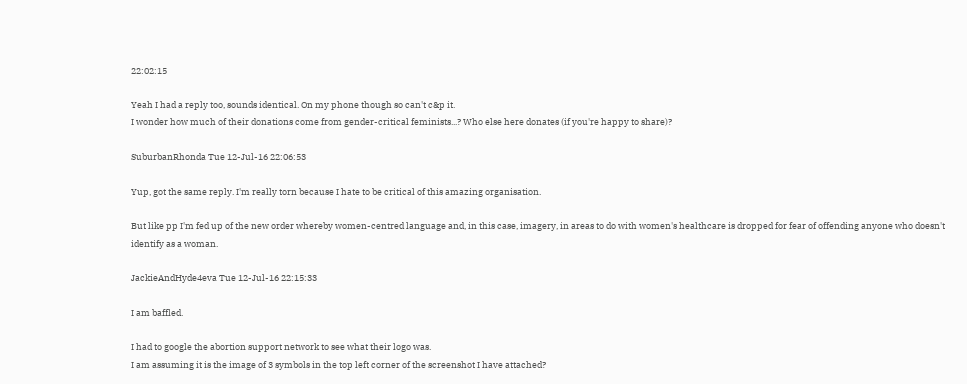22:02:15

Yeah I had a reply too, sounds identical. On my phone though so can't c&p it.
I wonder how much of their donations come from gender-critical feminists...? Who else here donates (if you're happy to share)?

SuburbanRhonda Tue 12-Jul-16 22:06:53

Yup, got the same reply. I'm really torn because I hate to be critical of this amazing organisation.

But like pp I'm fed up of the new order whereby women-centred language and, in this case, imagery, in areas to do with women's healthcare is dropped for fear of offending anyone who doesn't identify as a woman.

JackieAndHyde4eva Tue 12-Jul-16 22:15:33

I am baffled.

I had to google the abortion support network to see what their logo was.
I am assuming it is the image of 3 symbols in the top left corner of the screenshot I have attached?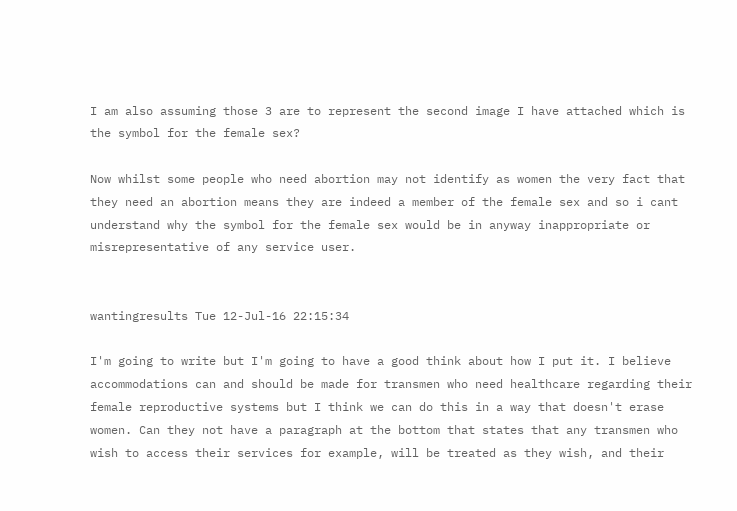I am also assuming those 3 are to represent the second image I have attached which is the symbol for the female sex?

Now whilst some people who need abortion may not identify as women the very fact that they need an abortion means they are indeed a member of the female sex and so i cant understand why the symbol for the female sex would be in anyway inappropriate or misrepresentative of any service user.


wantingresults Tue 12-Jul-16 22:15:34

I'm going to write but I'm going to have a good think about how I put it. I believe accommodations can and should be made for transmen who need healthcare regarding their female reproductive systems but I think we can do this in a way that doesn't erase women. Can they not have a paragraph at the bottom that states that any transmen who wish to access their services for example, will be treated as they wish, and their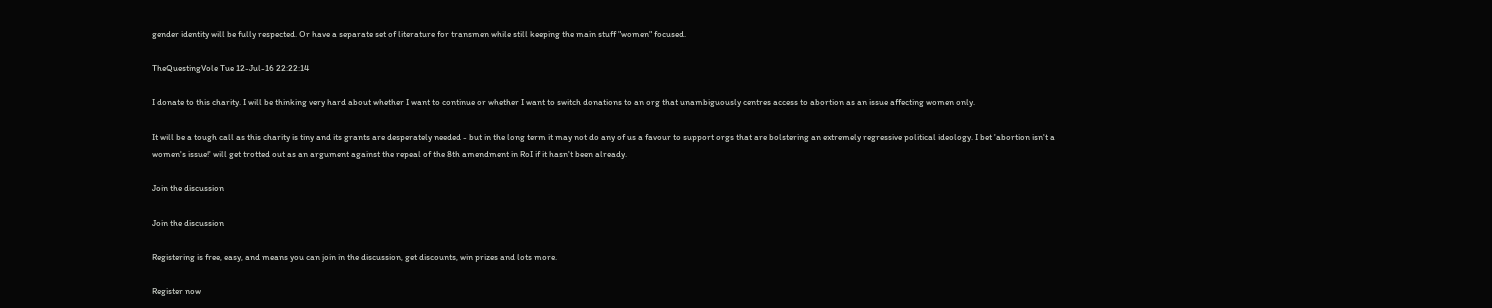gender identity will be fully respected. Or have a separate set of literature for transmen while still keeping the main stuff "women" focused.

TheQuestingVole Tue 12-Jul-16 22:22:14

I donate to this charity. I will be thinking very hard about whether I want to continue or whether I want to switch donations to an org that unambiguously centres access to abortion as an issue affecting women only.

It will be a tough call as this charity is tiny and its grants are desperately needed - but in the long term it may not do any of us a favour to support orgs that are bolstering an extremely regressive political ideology. I bet 'abortion isn't a women's issue!' will get trotted out as an argument against the repeal of the 8th amendment in RoI if it hasn't been already.

Join the discussion

Join the discussion

Registering is free, easy, and means you can join in the discussion, get discounts, win prizes and lots more.

Register now